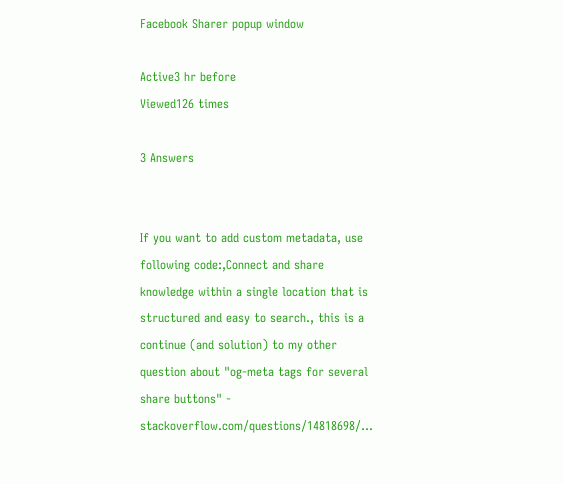Facebook Sharer popup window

Active3 hr before
Viewed126 times

3 Answers


If you want to add custom metadata, use following code:,Connect and share knowledge within a single location that is structured and easy to search., this is a continue (and solution) to my other question about "og-meta tags for several share buttons" - stackoverflow.com/questions/14818698/…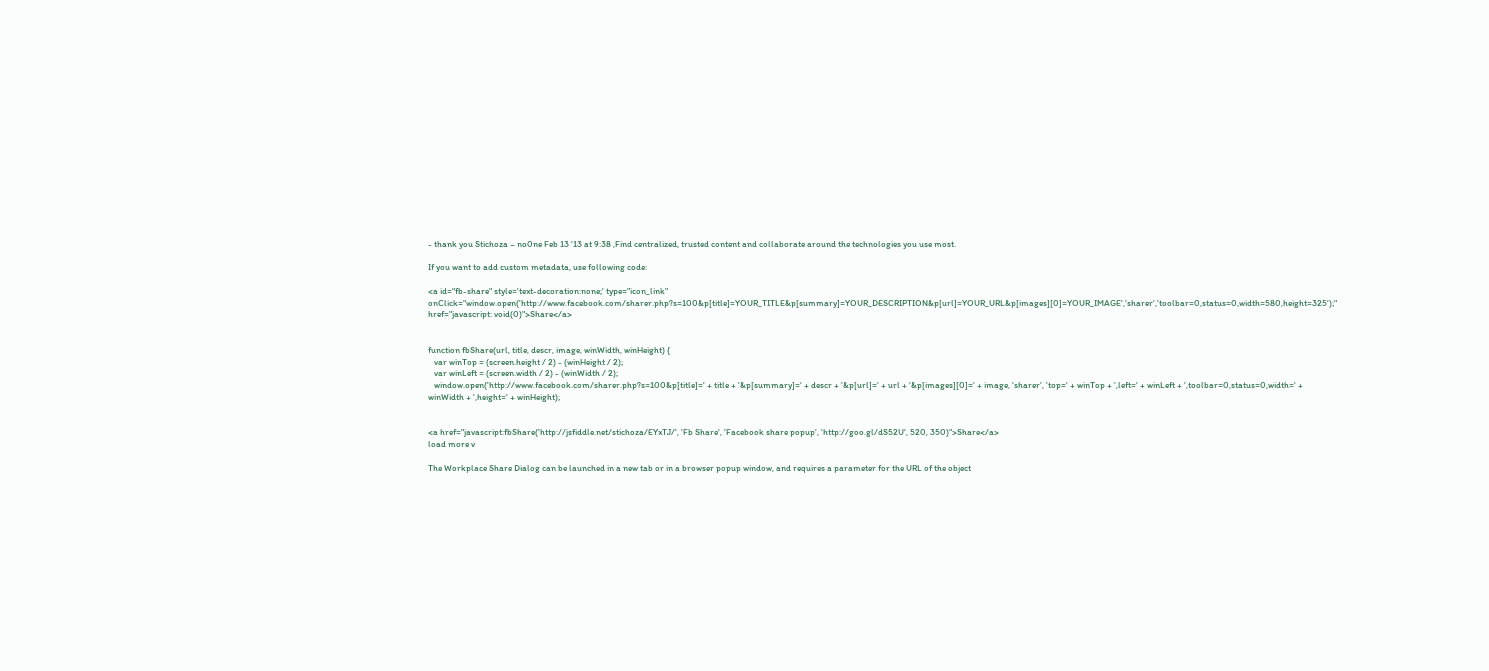- thank you Stichoza – no0ne Feb 13 '13 at 9:38 ,Find centralized, trusted content and collaborate around the technologies you use most.

If you want to add custom metadata, use following code:

<a id="fb-share" style='text-decoration:none;' type="icon_link" onClick="window.open('http://www.facebook.com/sharer.php?s=100&p[title]=YOUR_TITLE&p[summary]=YOUR_DESCRIPTION&p[url]=YOUR_URL&p[images][0]=YOUR_IMAGE','sharer','toolbar=0,status=0,width=580,height=325');" href="javascript: void(0)">Share</a>


function fbShare(url, title, descr, image, winWidth, winHeight) {
   var winTop = (screen.height / 2) - (winHeight / 2);
   var winLeft = (screen.width / 2) - (winWidth / 2);
   window.open('http://www.facebook.com/sharer.php?s=100&p[title]=' + title + '&p[summary]=' + descr + '&p[url]=' + url + '&p[images][0]=' + image, 'sharer', 'top=' + winTop + ',left=' + winLeft + ',toolbar=0,status=0,width=' + winWidth + ',height=' + winHeight);


<a href="javascript:fbShare('http://jsfiddle.net/stichoza/EYxTJ/', 'Fb Share', 'Facebook share popup', 'http://goo.gl/dS52U', 520, 350)">Share</a>
load more v

The Workplace Share Dialog can be launched in a new tab or in a browser popup window, and requires a parameter for the URL of the object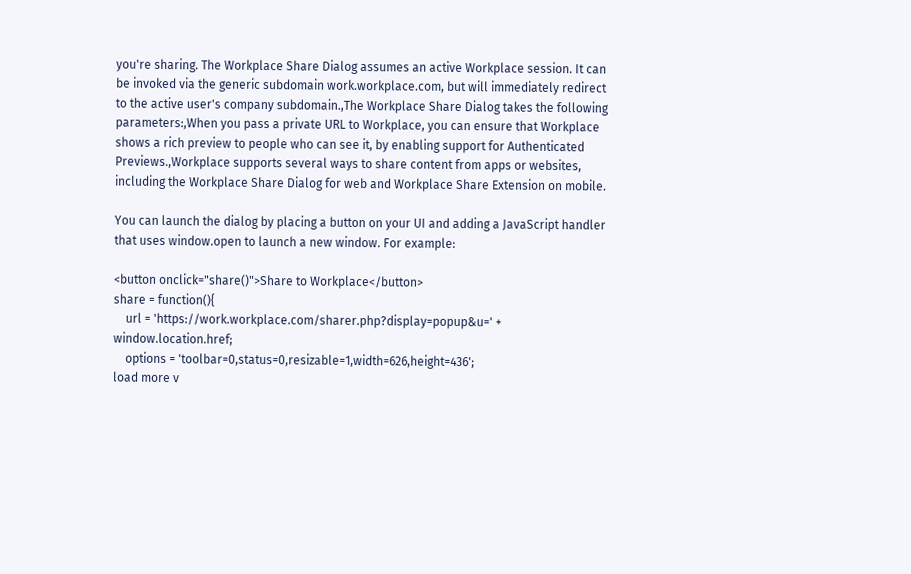you're sharing. The Workplace Share Dialog assumes an active Workplace session. It can be invoked via the generic subdomain work.workplace.com, but will immediately redirect to the active user's company subdomain.,The Workplace Share Dialog takes the following parameters:,When you pass a private URL to Workplace, you can ensure that Workplace shows a rich preview to people who can see it, by enabling support for Authenticated Previews.,Workplace supports several ways to share content from apps or websites, including the Workplace Share Dialog for web and Workplace Share Extension on mobile.

You can launch the dialog by placing a button on your UI and adding a JavaScript handler that uses window.open to launch a new window. For example:

<button onclick="share()">Share to Workplace</button>
share = function(){
    url = 'https://work.workplace.com/sharer.php?display=popup&u=' + window.location.href;
    options = 'toolbar=0,status=0,resizable=1,width=626,height=436';
load more v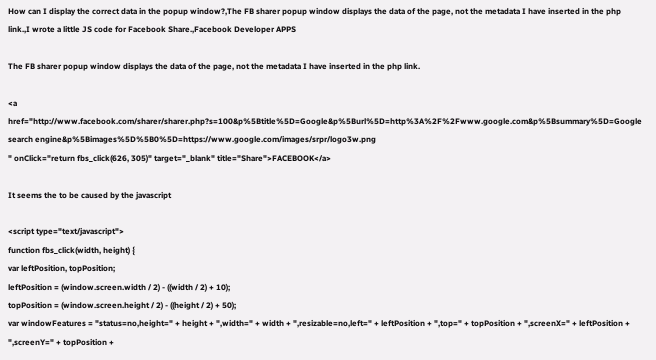How can I display the correct data in the popup window?,The FB sharer popup window displays the data of the page, not the metadata I have inserted in the php link.,I wrote a little JS code for Facebook Share.,Facebook Developer APPS

The FB sharer popup window displays the data of the page, not the metadata I have inserted in the php link.

<a href="http://www.facebook.com/sharer/sharer.php?s=100&p%5Btitle%5D=Google&p%5Burl%5D=http%3A%2F%2Fwww.google.com&p%5Bsummary%5D=Google search engine&p%5Bimages%5D%5B0%5D=https://www.google.com/images/srpr/logo3w.png
" onClick="return fbs_click(626, 305)" target="_blank" title="Share">FACEBOOK</a>

It seems the to be caused by the javascript

<script type="text/javascript">
function fbs_click(width, height) {
var leftPosition, topPosition;
leftPosition = (window.screen.width / 2) - ((width / 2) + 10);
topPosition = (window.screen.height / 2) - ((height / 2) + 50);
var windowFeatures = "status=no,height=" + height + ",width=" + width + ",resizable=no,left=" + leftPosition + ",top=" + topPosition + ",screenX=" + leftPosition + ",screenY=" + topPosition +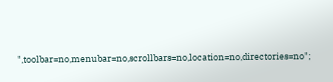",toolbar=no,menubar=no,scrollbars=no,location=no,directories=no";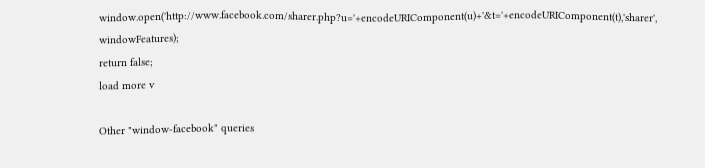window.open('http://www.facebook.com/sharer.php?u='+encodeURIComponent(u)+'&t='+encodeURIComponent(t),'sharer', windowFeatures);
return false;
load more v

Other "window-facebook" queries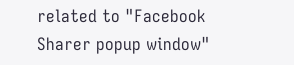related to "Facebook Sharer popup window"